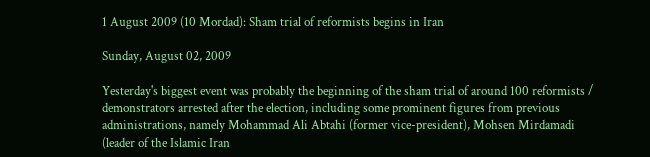1 August 2009 (10 Mordad): Sham trial of reformists begins in Iran

Sunday, August 02, 2009

Yesterday's biggest event was probably the beginning of the sham trial of around 100 reformists / demonstrators arrested after the election, including some prominent figures from previous administrations, namely Mohammad Ali Abtahi (former vice-president), Mohsen Mirdamadi (leader of the Islamic Iran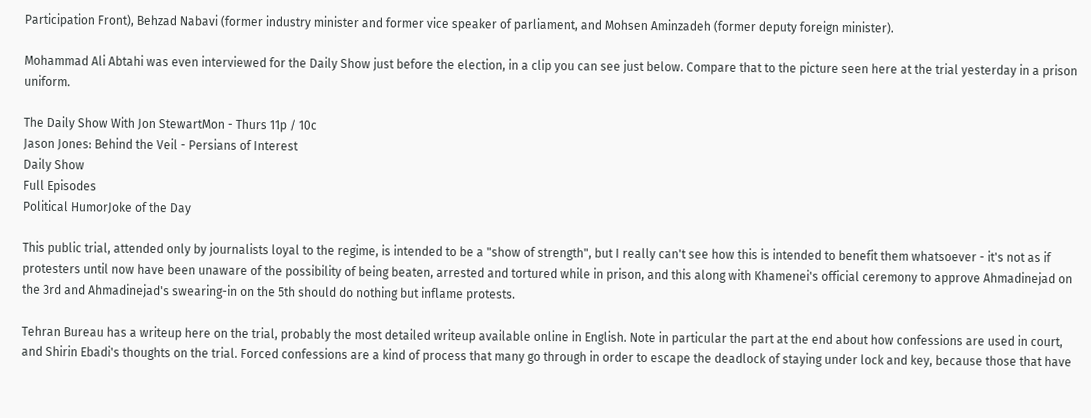Participation Front), Behzad Nabavi (former industry minister and former vice speaker of parliament, and Mohsen Aminzadeh (former deputy foreign minister).

Mohammad Ali Abtahi was even interviewed for the Daily Show just before the election, in a clip you can see just below. Compare that to the picture seen here at the trial yesterday in a prison uniform.

The Daily Show With Jon StewartMon - Thurs 11p / 10c
Jason Jones: Behind the Veil - Persians of Interest
Daily Show
Full Episodes
Political HumorJoke of the Day

This public trial, attended only by journalists loyal to the regime, is intended to be a "show of strength", but I really can't see how this is intended to benefit them whatsoever - it's not as if protesters until now have been unaware of the possibility of being beaten, arrested and tortured while in prison, and this along with Khamenei's official ceremony to approve Ahmadinejad on the 3rd and Ahmadinejad's swearing-in on the 5th should do nothing but inflame protests.

Tehran Bureau has a writeup here on the trial, probably the most detailed writeup available online in English. Note in particular the part at the end about how confessions are used in court, and Shirin Ebadi's thoughts on the trial. Forced confessions are a kind of process that many go through in order to escape the deadlock of staying under lock and key, because those that have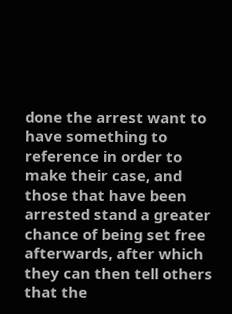done the arrest want to have something to reference in order to make their case, and those that have been arrested stand a greater chance of being set free afterwards, after which they can then tell others that the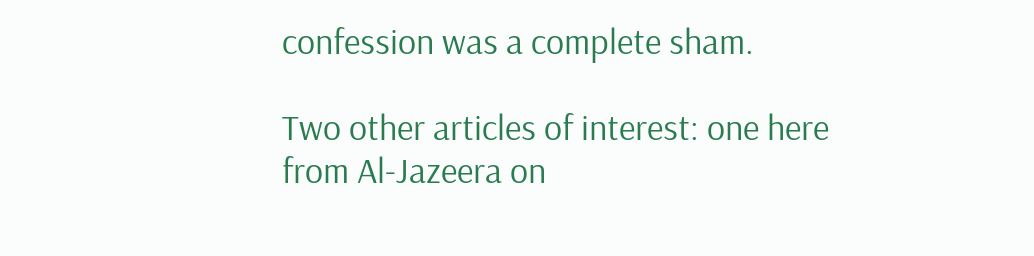confession was a complete sham.

Two other articles of interest: one here from Al-Jazeera on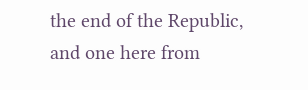the end of the Republic, and one here from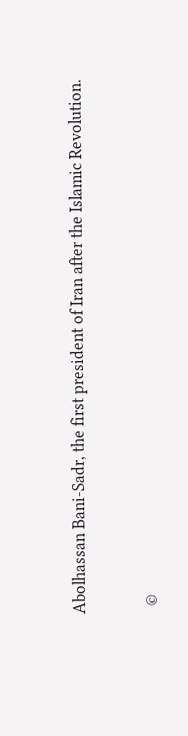Abolhassan Bani-Sadr, the first president of Iran after the Islamic Revolution.


  ©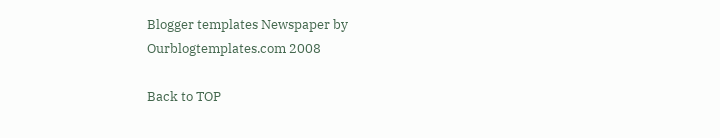Blogger templates Newspaper by Ourblogtemplates.com 2008

Back to TOP